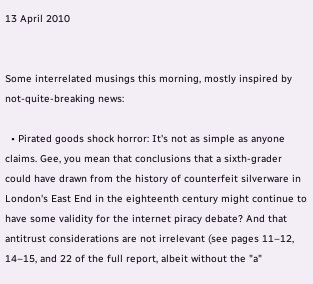13 April 2010


Some interrelated musings this morning, mostly inspired by not-quite-breaking news:

  • Pirated goods shock horror: It's not as simple as anyone claims. Gee, you mean that conclusions that a sixth-grader could have drawn from the history of counterfeit silverware in London's East End in the eighteenth century might continue to have some validity for the internet piracy debate? And that antitrust considerations are not irrelevant (see pages 11–12, 14–15, and 22 of the full report, albeit without the "a"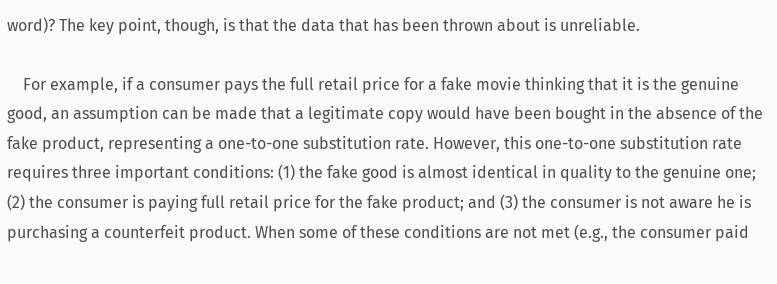word)? The key point, though, is that the data that has been thrown about is unreliable.

    For example, if a consumer pays the full retail price for a fake movie thinking that it is the genuine good, an assumption can be made that a legitimate copy would have been bought in the absence of the fake product, representing a one-to-one substitution rate. However, this one-to-one substitution rate requires three important conditions: (1) the fake good is almost identical in quality to the genuine one; (2) the consumer is paying full retail price for the fake product; and (3) the consumer is not aware he is purchasing a counterfeit product. When some of these conditions are not met (e.g., the consumer paid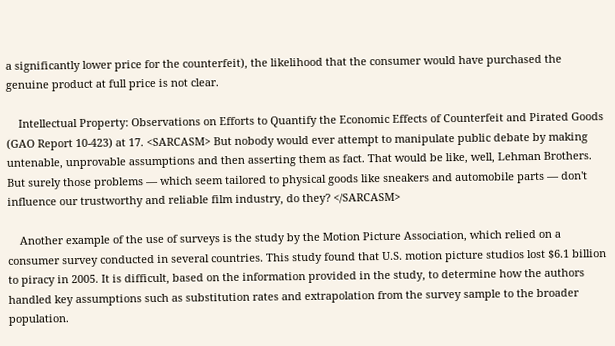a significantly lower price for the counterfeit), the likelihood that the consumer would have purchased the genuine product at full price is not clear.

    Intellectual Property: Observations on Efforts to Quantify the Economic Effects of Counterfeit and Pirated Goods (GAO Report 10-423) at 17. <SARCASM> But nobody would ever attempt to manipulate public debate by making untenable, unprovable assumptions and then asserting them as fact. That would be like, well, Lehman Brothers. But surely those problems — which seem tailored to physical goods like sneakers and automobile parts — don't influence our trustworthy and reliable film industry, do they? </SARCASM>

    Another example of the use of surveys is the study by the Motion Picture Association, which relied on a consumer survey conducted in several countries. This study found that U.S. motion picture studios lost $6.1 billion to piracy in 2005. It is difficult, based on the information provided in the study, to determine how the authors handled key assumptions such as substitution rates and extrapolation from the survey sample to the broader population.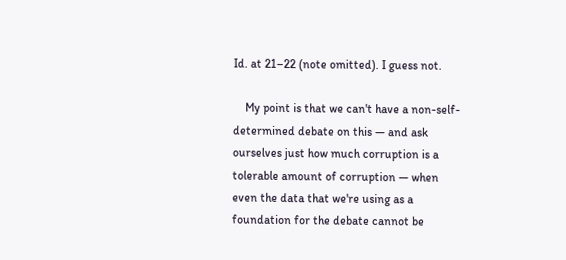Id. at 21–22 (note omitted). I guess not.

    My point is that we can't have a non-self-determined debate on this — and ask ourselves just how much corruption is a tolerable amount of corruption — when even the data that we're using as a foundation for the debate cannot be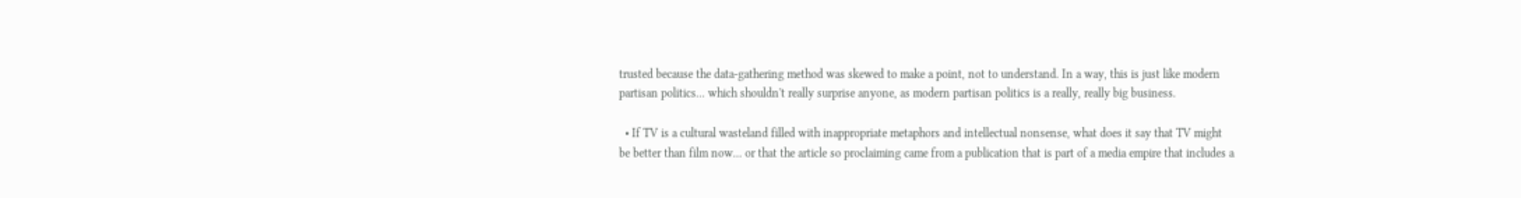trusted because the data-gathering method was skewed to make a point, not to understand. In a way, this is just like modern partisan politics... which shouldn't really surprise anyone, as modern partisan politics is a really, really big business.

  • If TV is a cultural wasteland filled with inappropriate metaphors and intellectual nonsense, what does it say that TV might be better than film now... or that the article so proclaiming came from a publication that is part of a media empire that includes a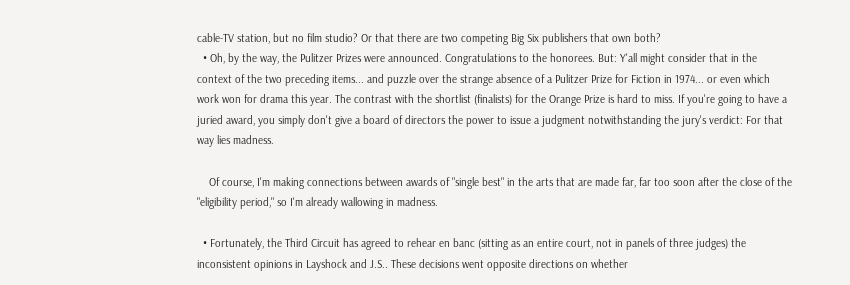cable-TV station, but no film studio? Or that there are two competing Big Six publishers that own both?
  • Oh, by the way, the Pulitzer Prizes were announced. Congratulations to the honorees. But: Y'all might consider that in the context of the two preceding items... and puzzle over the strange absence of a Pulitzer Prize for Fiction in 1974... or even which work won for drama this year. The contrast with the shortlist (finalists) for the Orange Prize is hard to miss. If you're going to have a juried award, you simply don't give a board of directors the power to issue a judgment notwithstanding the jury's verdict: For that way lies madness.

    Of course, I'm making connections between awards of "single best" in the arts that are made far, far too soon after the close of the "eligibility period," so I'm already wallowing in madness.

  • Fortunately, the Third Circuit has agreed to rehear en banc (sitting as an entire court, not in panels of three judges) the inconsistent opinions in Layshock and J.S.. These decisions went opposite directions on whether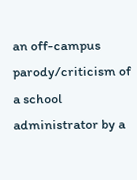an off-campus parody/criticism of a school administrator by a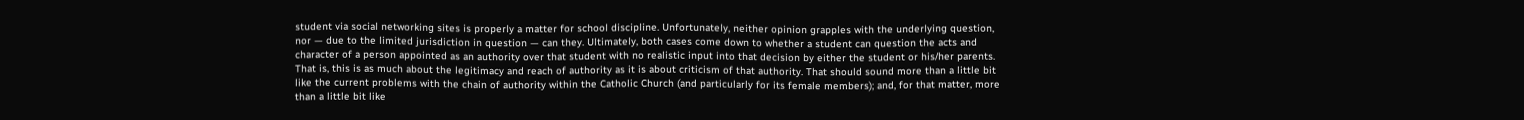student via social networking sites is properly a matter for school discipline. Unfortunately, neither opinion grapples with the underlying question, nor — due to the limited jurisdiction in question — can they. Ultimately, both cases come down to whether a student can question the acts and character of a person appointed as an authority over that student with no realistic input into that decision by either the student or his/her parents. That is, this is as much about the legitimacy and reach of authority as it is about criticism of that authority. That should sound more than a little bit like the current problems with the chain of authority within the Catholic Church (and particularly for its female members); and, for that matter, more than a little bit like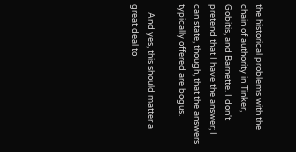the historical problems with the chain of authority in Tinker, Gobitis, and Barnette. I don't pretend that I have the answer; I can state, though, that the answers typically offered are bogus.

    And yes, this should matter a great deal to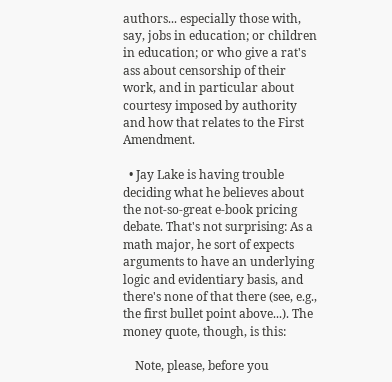authors... especially those with, say, jobs in education; or children in education; or who give a rat's ass about censorship of their work, and in particular about courtesy imposed by authority and how that relates to the First Amendment.

  • Jay Lake is having trouble deciding what he believes about the not-so-great e-book pricing debate. That's not surprising: As a math major, he sort of expects arguments to have an underlying logic and evidentiary basis, and there's none of that there (see, e.g., the first bullet point above...). The money quote, though, is this:

    Note, please, before you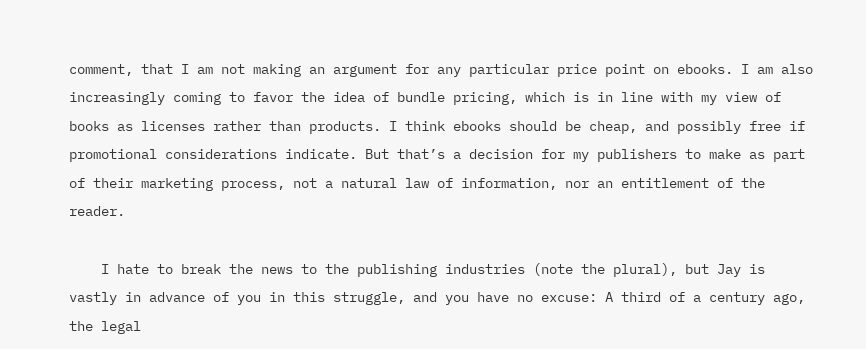comment, that I am not making an argument for any particular price point on ebooks. I am also increasingly coming to favor the idea of bundle pricing, which is in line with my view of books as licenses rather than products. I think ebooks should be cheap, and possibly free if promotional considerations indicate. But that’s a decision for my publishers to make as part of their marketing process, not a natural law of information, nor an entitlement of the reader.

    I hate to break the news to the publishing industries (note the plural), but Jay is vastly in advance of you in this struggle, and you have no excuse: A third of a century ago, the legal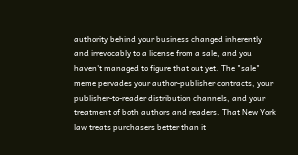authority behind your business changed inherently and irrevocably to a license from a sale, and you haven't managed to figure that out yet. The "sale" meme pervades your author-publisher contracts, your publisher-to-reader distribution channels, and your treatment of both authors and readers. That New York law treats purchasers better than it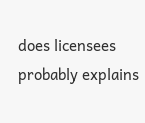does licensees probably explains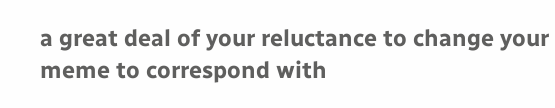a great deal of your reluctance to change your meme to correspond with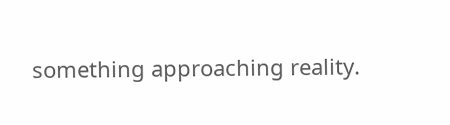something approaching reality.